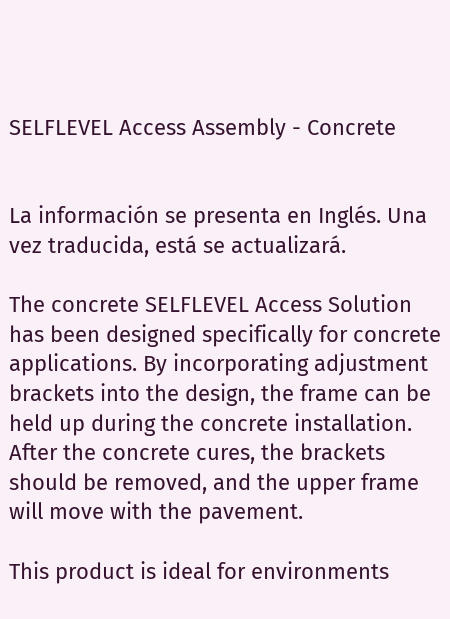SELFLEVEL Access Assembly - Concrete


La información se presenta en Inglés. Una vez traducida, está se actualizará.

The concrete SELFLEVEL Access Solution has been designed specifically for concrete applications. By incorporating adjustment brackets into the design, the frame can be held up during the concrete installation. After the concrete cures, the brackets should be removed, and the upper frame will move with the pavement.

This product is ideal for environments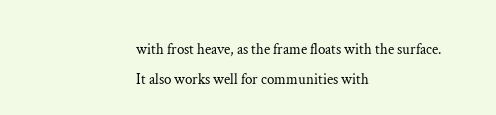with frost heave, as the frame floats with the surface. It also works well for communities with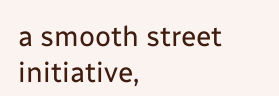a smooth street initiative,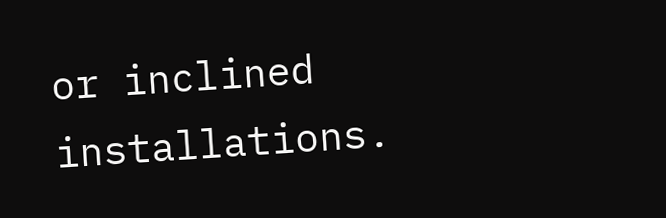or inclined installations.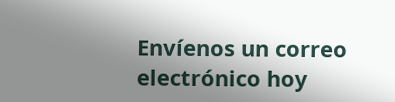Envíenos un correo electrónico hoy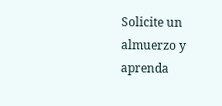Solicite un almuerzo y aprenda